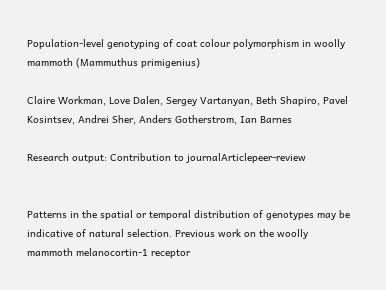Population-level genotyping of coat colour polymorphism in woolly mammoth (Mammuthus primigenius)

Claire Workman, Love Dalen, Sergey Vartanyan, Beth Shapiro, Pavel Kosintsev, Andrei Sher, Anders Gotherstrom, Ian Barnes

Research output: Contribution to journalArticlepeer-review


Patterns in the spatial or temporal distribution of genotypes may be indicative of natural selection. Previous work on the woolly mammoth melanocortin-1 receptor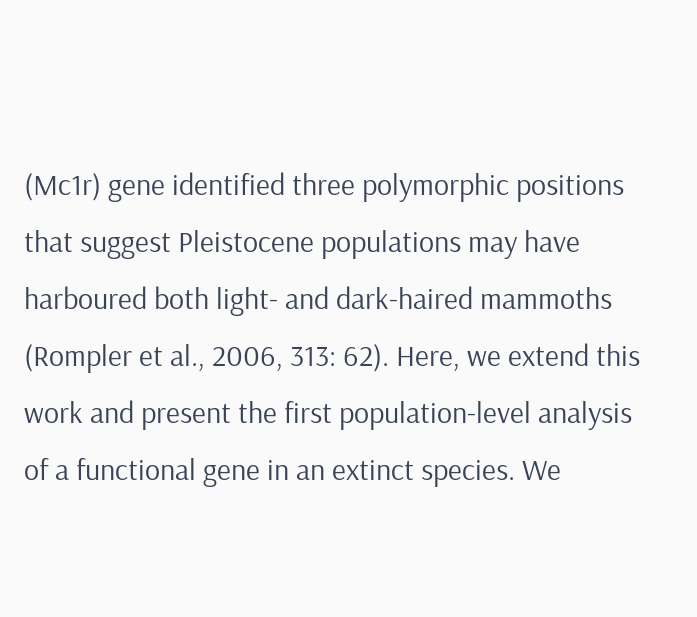(Mc1r) gene identified three polymorphic positions that suggest Pleistocene populations may have harboured both light- and dark-haired mammoths (Rompler et al., 2006, 313: 62). Here, we extend this work and present the first population-level analysis of a functional gene in an extinct species. We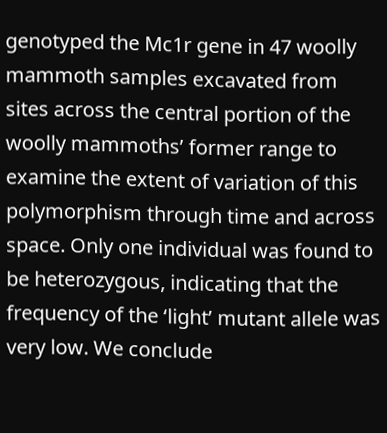genotyped the Mc1r gene in 47 woolly mammoth samples excavated from sites across the central portion of the woolly mammoths’ former range to examine the extent of variation of this polymorphism through time and across space. Only one individual was found to be heterozygous, indicating that the frequency of the ‘light’ mutant allele was very low. We conclude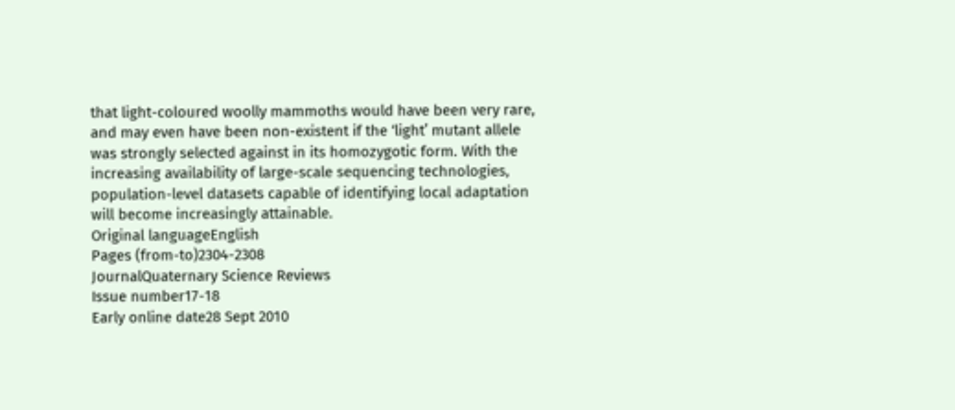that light-coloured woolly mammoths would have been very rare, and may even have been non-existent if the ‘light’ mutant allele was strongly selected against in its homozygotic form. With the increasing availability of large-scale sequencing technologies, population-level datasets capable of identifying local adaptation will become increasingly attainable.
Original languageEnglish
Pages (from-to)2304-2308
JournalQuaternary Science Reviews
Issue number17-18
Early online date28 Sept 2010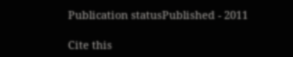Publication statusPublished - 2011

Cite this